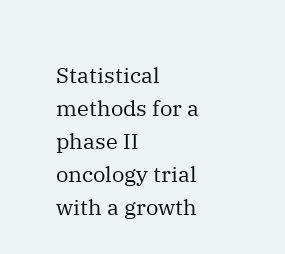Statistical methods for a phase II oncology trial with a growth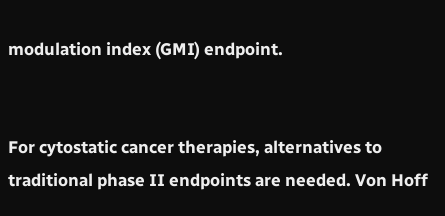modulation index (GMI) endpoint.


For cytostatic cancer therapies, alternatives to traditional phase II endpoints are needed. Von Hoff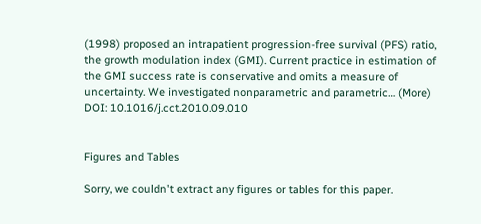(1998) proposed an intrapatient progression-free survival (PFS) ratio, the growth modulation index (GMI). Current practice in estimation of the GMI success rate is conservative and omits a measure of uncertainty. We investigated nonparametric and parametric… (More)
DOI: 10.1016/j.cct.2010.09.010


Figures and Tables

Sorry, we couldn't extract any figures or tables for this paper.